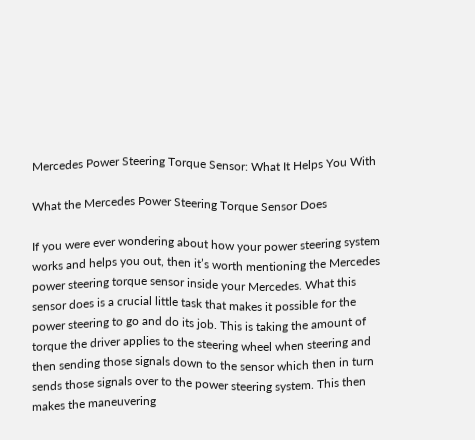Mercedes Power Steering Torque Sensor: What It Helps You With

What the Mercedes Power Steering Torque Sensor Does

If you were ever wondering about how your power steering system works and helps you out, then it’s worth mentioning the Mercedes power steering torque sensor inside your Mercedes. What this sensor does is a crucial little task that makes it possible for the power steering to go and do its job. This is taking the amount of torque the driver applies to the steering wheel when steering and then sending those signals down to the sensor which then in turn sends those signals over to the power steering system. This then makes the maneuvering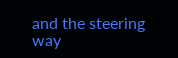and the steering way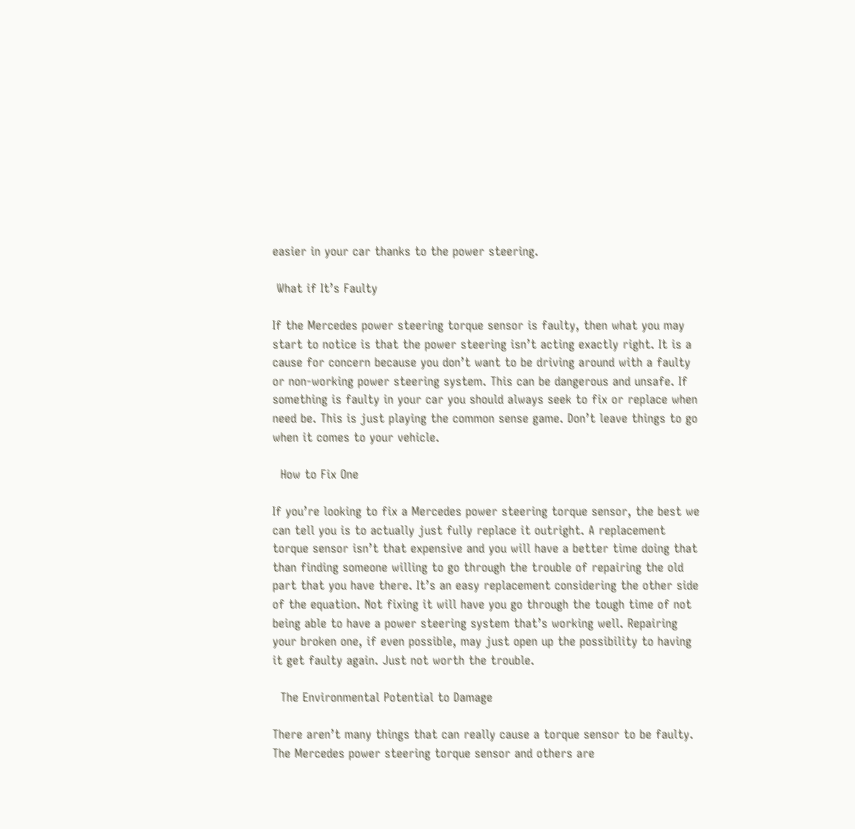easier in your car thanks to the power steering.

 What if It’s Faulty

If the Mercedes power steering torque sensor is faulty, then what you may start to notice is that the power steering isn’t acting exactly right. It is a cause for concern because you don’t want to be driving around with a faulty or non-working power steering system. This can be dangerous and unsafe. If something is faulty in your car you should always seek to fix or replace when need be. This is just playing the common sense game. Don’t leave things to go when it comes to your vehicle.

  How to Fix One

If you’re looking to fix a Mercedes power steering torque sensor, the best we can tell you is to actually just fully replace it outright. A replacement torque sensor isn’t that expensive and you will have a better time doing that than finding someone willing to go through the trouble of repairing the old part that you have there. It’s an easy replacement considering the other side of the equation. Not fixing it will have you go through the tough time of not being able to have a power steering system that’s working well. Repairing your broken one, if even possible, may just open up the possibility to having it get faulty again. Just not worth the trouble.

  The Environmental Potential to Damage

There aren’t many things that can really cause a torque sensor to be faulty. The Mercedes power steering torque sensor and others are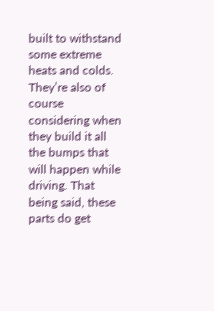built to withstand some extreme heats and colds. They’re also of course considering when they build it all the bumps that will happen while driving. That being said, these parts do get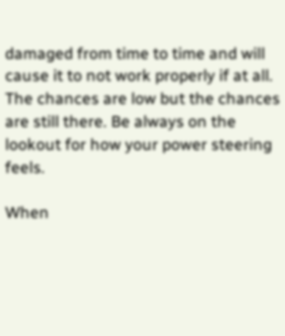damaged from time to time and will cause it to not work properly if at all. The chances are low but the chances are still there. Be always on the lookout for how your power steering feels.

When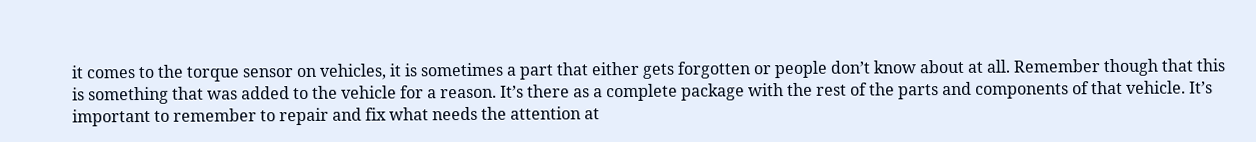it comes to the torque sensor on vehicles, it is sometimes a part that either gets forgotten or people don’t know about at all. Remember though that this is something that was added to the vehicle for a reason. It’s there as a complete package with the rest of the parts and components of that vehicle. It’s important to remember to repair and fix what needs the attention at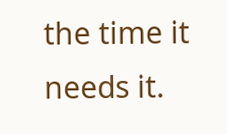the time it needs it.